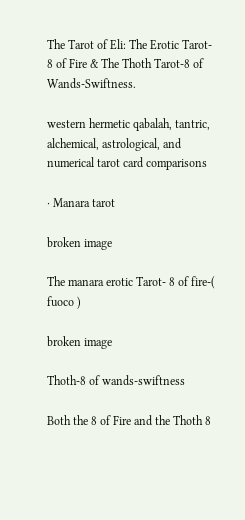The Tarot of Eli: The Erotic Tarot- 8 of Fire & The Thoth Tarot-8 of Wands-Swiftness.

western hermetic qabalah, tantric, alchemical, astrological, and numerical tarot card comparisons

· Manara tarot

broken image

The manara erotic Tarot- 8 of fire-( fuoco )

broken image

Thoth-8 of wands-swiftness

Both the 8 of Fire and the Thoth 8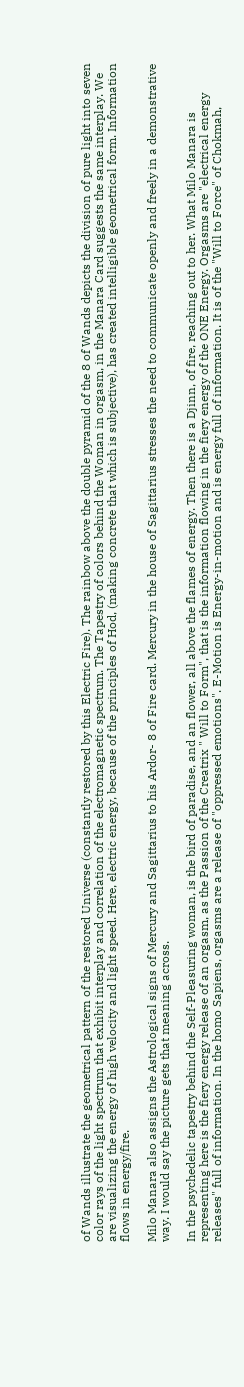of Wands illustrate the geometrical pattern of the restored Universe (constantly restored by this Electric Fire). The rainbow above the double pyramid of the 8 of Wands depicts the division of pure light into seven color rays of the light spectrum that exhibit interplay and correlation of the electromagnetic spectrum. The Tapestry of colors behind the Woman in orgasm, in the Manara Card suggests the same interplay. We are visualizing the energy of high velocity and light speed. Here, electric energy, because of the principles of Hod, (making concrete that which is subjective), has created intelligible geometrical form. Information flows in energy/fire.

Milo Manara also assigns the Astrological signs of Mercury and Sagittarius to his Ardor- 8 of Fire card. Mercury in the house of Sagittarius stresses the need to communicate openly and freely in a demonstrative way. I would say the picture gets that meaning across.

In the psychedelic tapestry behind the Self-Pleasuring woman, is the bird of paradise, and an flower, all above the flames of energy. Then there is a Djinn, of fire, reaching out to her. What Milo Manara is representing here is the fiery energy release of an orgasm, as the Passion of the Creatrix " Will to Form", that is the information flowing in the fiery energy of the ONE Energy. Orgasms are "electrical energy releases" full of information. In the homo Sapiens, orgasms are a release of "oppressed emotions". E-Motion is Energy-in-motion and is energy full of information. It is of the "Will to Force" of Chokmah,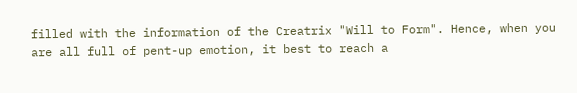filled with the information of the Creatrix "Will to Form". Hence, when you are all full of pent-up emotion, it best to reach a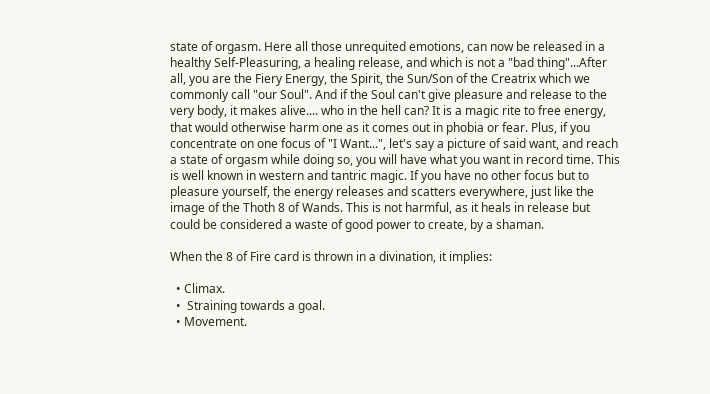state of orgasm. Here all those unrequited emotions, can now be released in a healthy Self-Pleasuring, a healing release, and which is not a "bad thing"...After all, you are the Fiery Energy, the Spirit, the Sun/Son of the Creatrix which we commonly call "our Soul". And if the Soul can't give pleasure and release to the very body, it makes alive.... who in the hell can? It is a magic rite to free energy, that would otherwise harm one as it comes out in phobia or fear. Plus, if you concentrate on one focus of "I Want...", let's say a picture of said want, and reach a state of orgasm while doing so, you will have what you want in record time. This is well known in western and tantric magic. If you have no other focus but to pleasure yourself, the energy releases and scatters everywhere, just like the image of the Thoth 8 of Wands. This is not harmful, as it heals in release but could be considered a waste of good power to create, by a shaman.

When the 8 of Fire card is thrown in a divination, it implies:

  • Climax.
  •  Straining towards a goal.
  • Movement.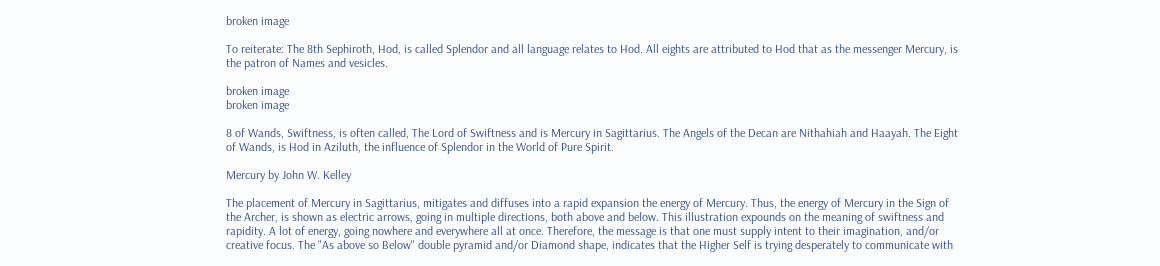broken image

To reiterate: The 8th Sephiroth, Hod, is called Splendor and all language relates to Hod. All eights are attributed to Hod that as the messenger Mercury, is the patron of Names and vesicles.

broken image
broken image

8 of Wands, Swiftness, is often called, The Lord of Swiftness and is Mercury in Sagittarius. The Angels of the Decan are Nithahiah and Haayah. The Eight of Wands, is Hod in Aziluth, the influence of Splendor in the World of Pure Spirit.

Mercury by John W. Kelley

The placement of Mercury in Sagittarius, mitigates and diffuses into a rapid expansion the energy of Mercury. Thus, the energy of Mercury in the Sign of the Archer, is shown as electric arrows, going in multiple directions, both above and below. This illustration expounds on the meaning of swiftness and rapidity. A lot of energy, going nowhere and everywhere all at once. Therefore, the message is that one must supply intent to their imagination, and/or creative focus. The "As above so Below" double pyramid and/or Diamond shape, indicates that the Higher Self is trying desperately to communicate with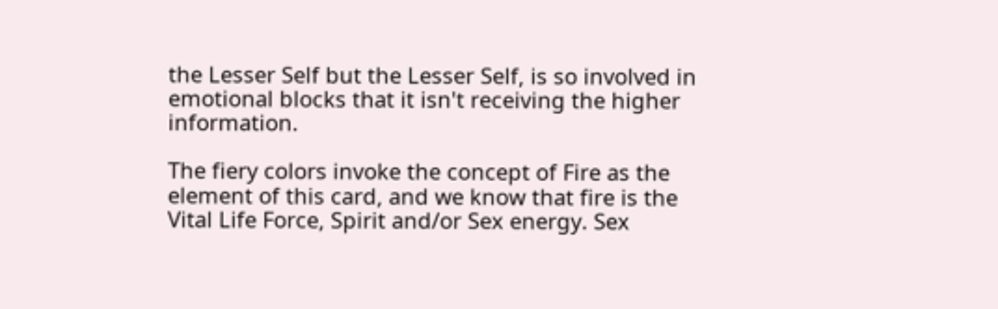the Lesser Self but the Lesser Self, is so involved in emotional blocks that it isn't receiving the higher information.

The fiery colors invoke the concept of Fire as the element of this card, and we know that fire is the Vital Life Force, Spirit and/or Sex energy. Sex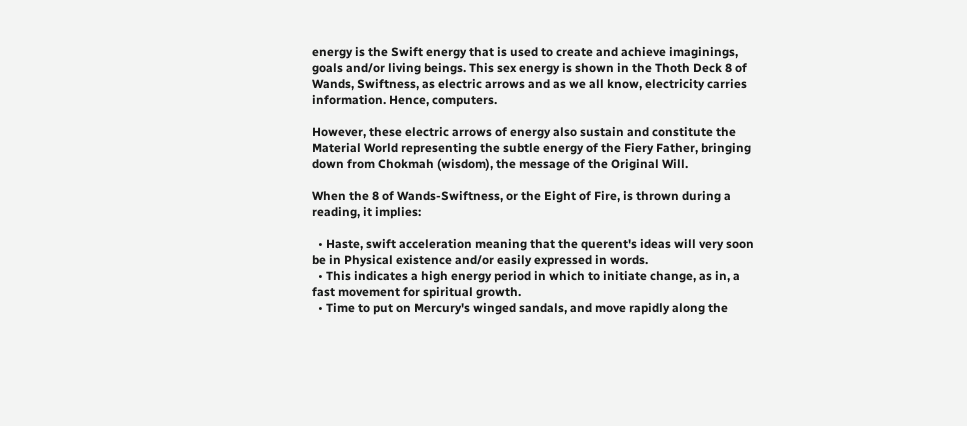energy is the Swift energy that is used to create and achieve imaginings, goals and/or living beings. This sex energy is shown in the Thoth Deck 8 of Wands, Swiftness, as electric arrows and as we all know, electricity carries information. Hence, computers.

However, these electric arrows of energy also sustain and constitute the Material World representing the subtle energy of the Fiery Father, bringing down from Chokmah (wisdom), the message of the Original Will.

When the 8 of Wands-Swiftness, or the Eight of Fire, is thrown during a reading, it implies:

  • Haste, swift acceleration meaning that the querent's ideas will very soon be in Physical existence and/or easily expressed in words.
  • This indicates a high energy period in which to initiate change, as in, a fast movement for spiritual growth.
  • Time to put on Mercury's winged sandals, and move rapidly along the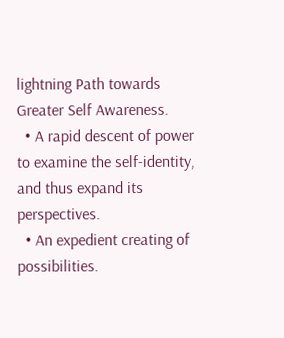lightning Path towards Greater Self Awareness.
  • A rapid descent of power to examine the self-identity, and thus expand its perspectives.
  • An expedient creating of possibilities.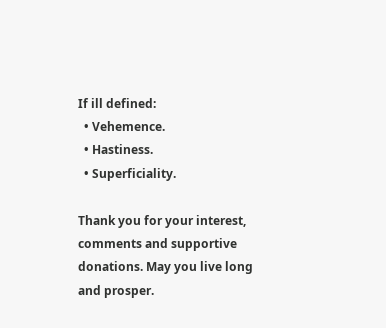If ill defined:
  • Vehemence.
  • Hastiness.
  • Superficiality.

Thank you for your interest, comments and supportive donations. May you live long and prosper.